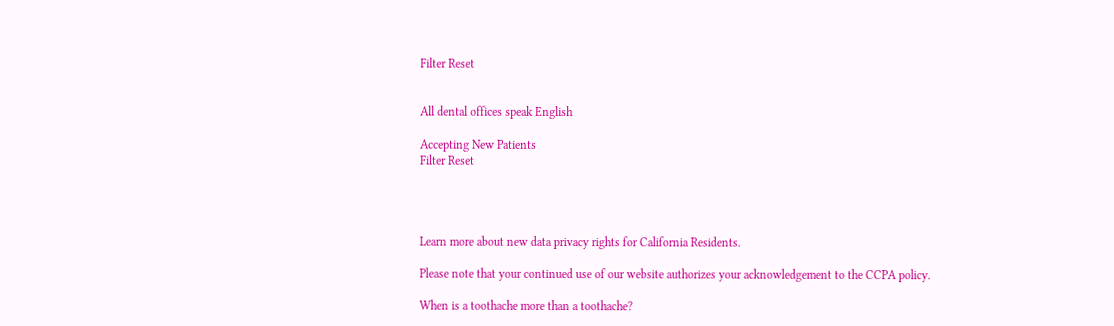Filter Reset


All dental offices speak English

Accepting New Patients
Filter Reset




Learn more about new data privacy rights for California Residents.

Please note that your continued use of our website authorizes your acknowledgement to the CCPA policy.

When is a toothache more than a toothache?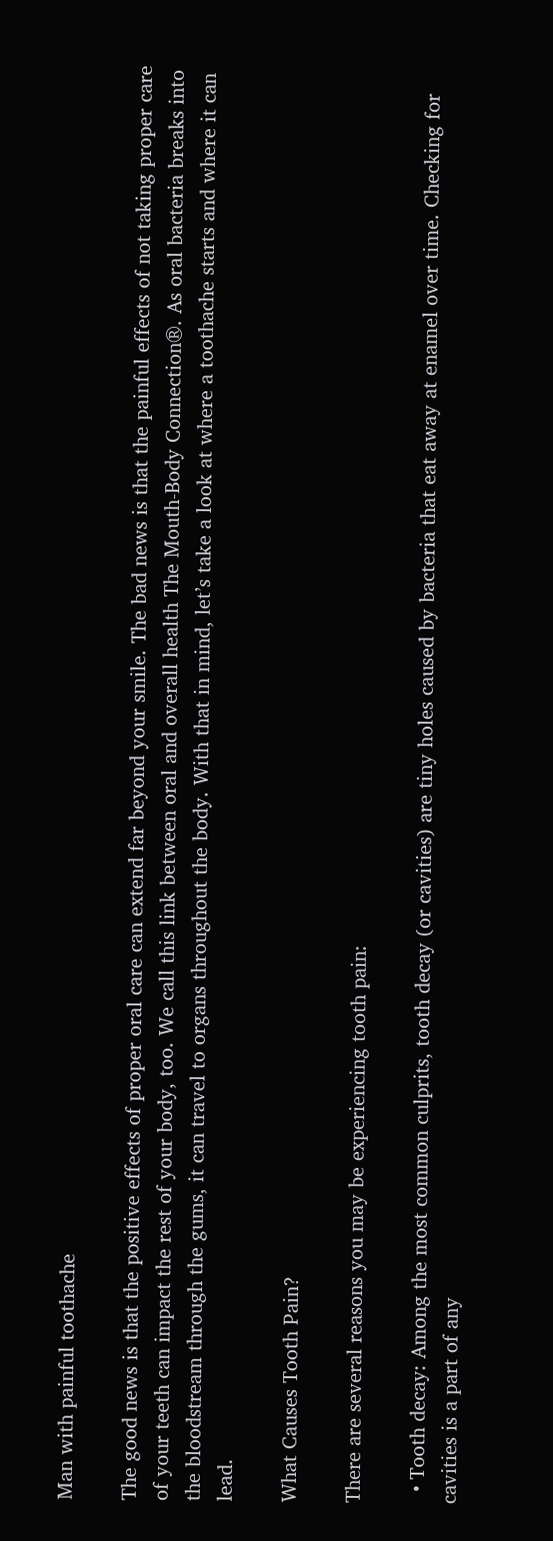Man with painful toothache

The good news is that the positive effects of proper oral care can extend far beyond your smile. The bad news is that the painful effects of not taking proper care of your teeth can impact the rest of your body, too. We call this link between oral and overall health The Mouth-Body Connection®. As oral bacteria breaks into the bloodstream through the gums, it can travel to organs throughout the body. With that in mind, let’s take a look at where a toothache starts and where it can lead.

What Causes Tooth Pain?

There are several reasons you may be experiencing tooth pain:

  • Tooth decay: Among the most common culprits, tooth decay (or cavities) are tiny holes caused by bacteria that eat away at enamel over time. Checking for cavities is a part of any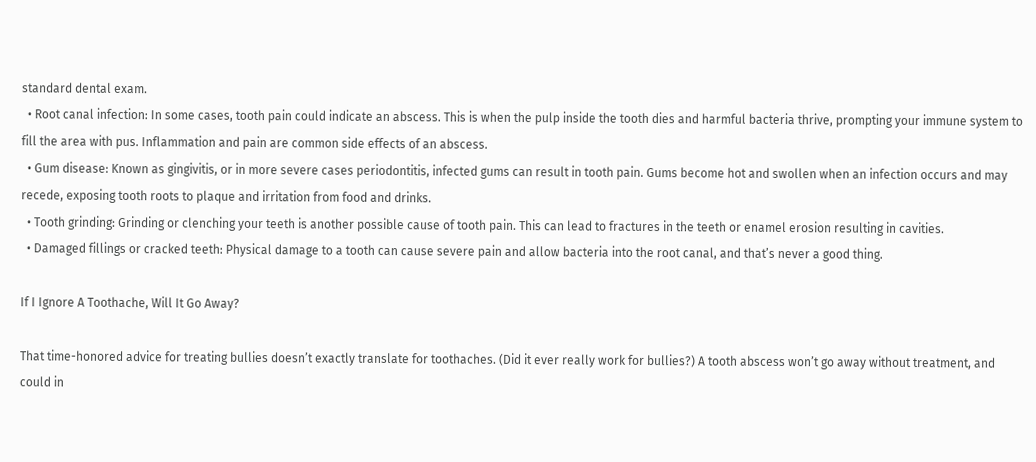standard dental exam.
  • Root canal infection: In some cases, tooth pain could indicate an abscess. This is when the pulp inside the tooth dies and harmful bacteria thrive, prompting your immune system to fill the area with pus. Inflammation and pain are common side effects of an abscess.
  • Gum disease: Known as gingivitis, or in more severe cases periodontitis, infected gums can result in tooth pain. Gums become hot and swollen when an infection occurs and may recede, exposing tooth roots to plaque and irritation from food and drinks.
  • Tooth grinding: Grinding or clenching your teeth is another possible cause of tooth pain. This can lead to fractures in the teeth or enamel erosion resulting in cavities.
  • Damaged fillings or cracked teeth: Physical damage to a tooth can cause severe pain and allow bacteria into the root canal, and that’s never a good thing.

If I Ignore A Toothache, Will It Go Away?

That time-honored advice for treating bullies doesn’t exactly translate for toothaches. (Did it ever really work for bullies?) A tooth abscess won’t go away without treatment, and could in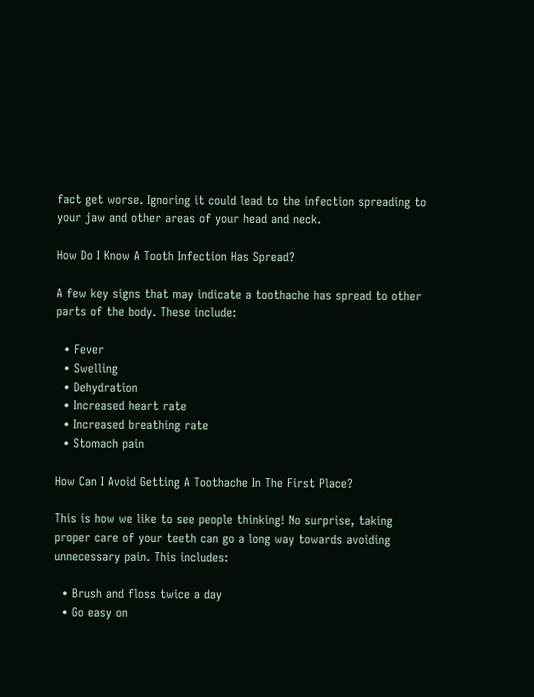fact get worse. Ignoring it could lead to the infection spreading to your jaw and other areas of your head and neck.

How Do I Know A Tooth Infection Has Spread?

A few key signs that may indicate a toothache has spread to other parts of the body. These include:

  • Fever
  • Swelling
  • Dehydration
  • Increased heart rate
  • Increased breathing rate
  • Stomach pain

How Can I Avoid Getting A Toothache In The First Place?

This is how we like to see people thinking! No surprise, taking proper care of your teeth can go a long way towards avoiding unnecessary pain. This includes:

  • Brush and floss twice a day
  • Go easy on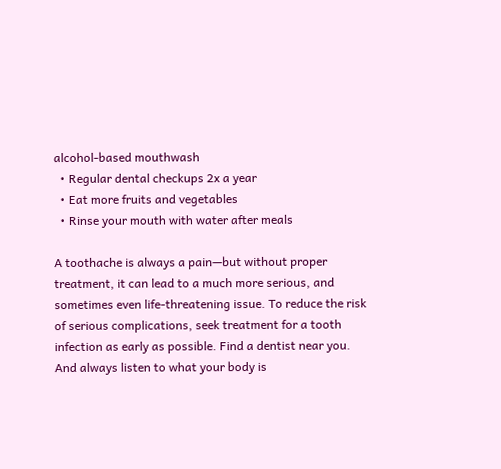alcohol-based mouthwash
  • Regular dental checkups 2x a year
  • Eat more fruits and vegetables
  • Rinse your mouth with water after meals

A toothache is always a pain—but without proper treatment, it can lead to a much more serious, and sometimes even life-threatening issue. To reduce the risk of serious complications, seek treatment for a tooth infection as early as possible. Find a dentist near you. And always listen to what your body is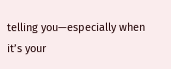telling you—especially when it’s your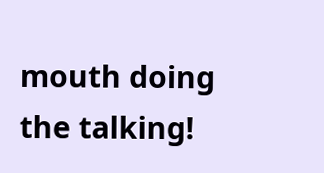mouth doing the talking!